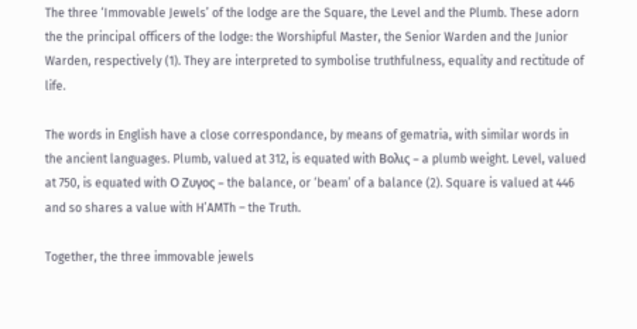The three ‘Immovable Jewels’ of the lodge are the Square, the Level and the Plumb. These adorn the the principal officers of the lodge: the Worshipful Master, the Senior Warden and the Junior Warden, respectively (1). They are interpreted to symbolise truthfulness, equality and rectitude of life.

The words in English have a close correspondance, by means of gematria, with similar words in the ancient languages. Plumb, valued at 312, is equated with Βολις – a plumb weight. Level, valued at 750, is equated with Ο Ζυγος – the balance, or ‘beam’ of a balance (2). Square is valued at 446 and so shares a value with H’AMTh – the Truth.

Together, the three immovable jewels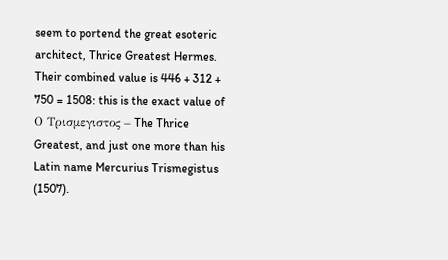seem to portend the great esoteric architect, Thrice Greatest Hermes. Their combined value is 446 + 312 + 750 = 1508: this is the exact value of Ο Τρισμεγιστος – The Thrice Greatest, and just one more than his Latin name Mercurius Trismegistus (1507).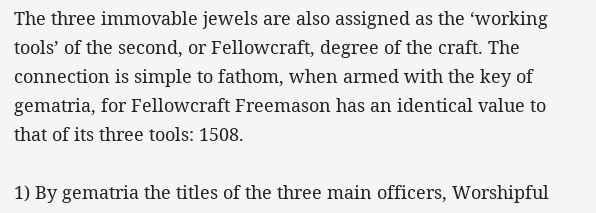The three immovable jewels are also assigned as the ‘working tools’ of the second, or Fellowcraft, degree of the craft. The connection is simple to fathom, when armed with the key of gematria, for Fellowcraft Freemason has an identical value to that of its three tools: 1508.

1) By gematria the titles of the three main officers, Worshipful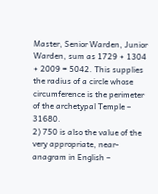Master, Senior Warden, Junior Warden, sum as 1729 + 1304 + 2009 = 5042. This supplies the radius of a circle whose circumference is the perimeter of the archetypal Temple – 31680.
2) 750 is also the value of the very appropriate, near-anagram in English –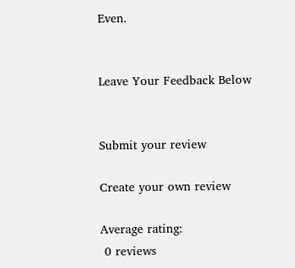Even.


Leave Your Feedback Below


Submit your review

Create your own review

Average rating:
 0 reviews